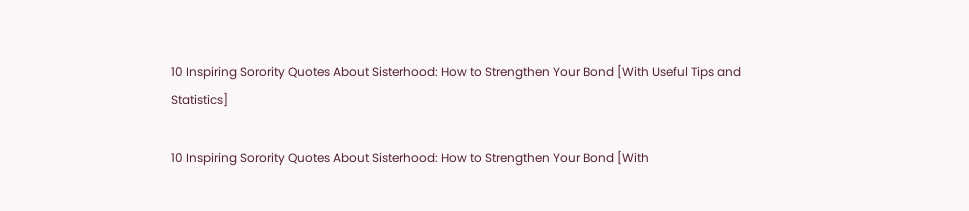10 Inspiring Sorority Quotes About Sisterhood: How to Strengthen Your Bond [With Useful Tips and Statistics]

10 Inspiring Sorority Quotes About Sisterhood: How to Strengthen Your Bond [With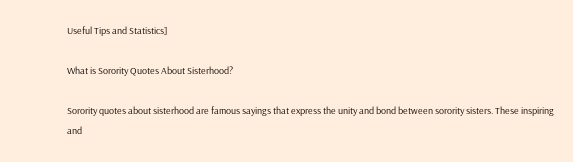Useful Tips and Statistics]

What is Sorority Quotes About Sisterhood?

Sorority quotes about sisterhood are famous sayings that express the unity and bond between sorority sisters. These inspiring and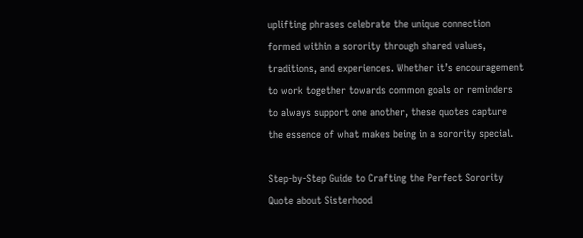uplifting phrases celebrate the unique connection formed within a sorority through shared values, traditions, and experiences. Whether it’s encouragement to work together towards common goals or reminders to always support one another, these quotes capture the essence of what makes being in a sorority special.

Step-by-Step Guide to Crafting the Perfect Sorority Quote about Sisterhood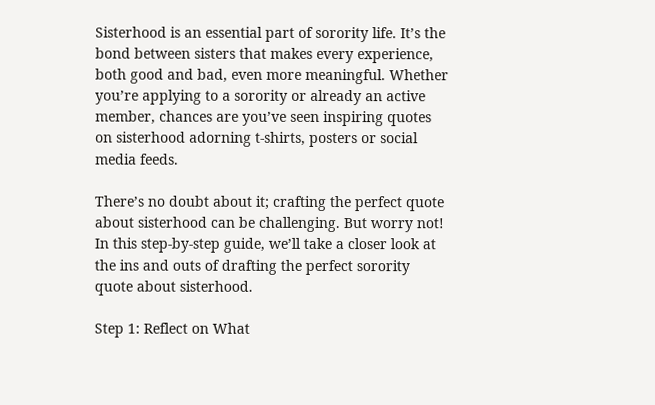Sisterhood is an essential part of sorority life. It’s the bond between sisters that makes every experience, both good and bad, even more meaningful. Whether you’re applying to a sorority or already an active member, chances are you’ve seen inspiring quotes on sisterhood adorning t-shirts, posters or social media feeds.

There’s no doubt about it; crafting the perfect quote about sisterhood can be challenging. But worry not! In this step-by-step guide, we’ll take a closer look at the ins and outs of drafting the perfect sorority quote about sisterhood.

Step 1: Reflect on What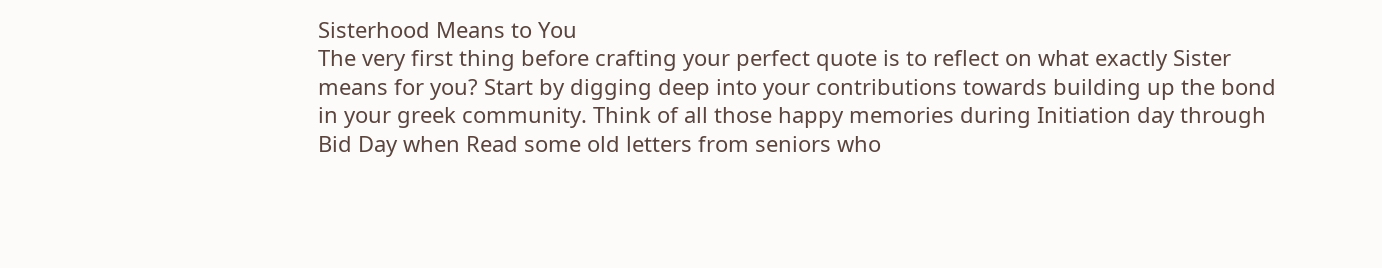Sisterhood Means to You
The very first thing before crafting your perfect quote is to reflect on what exactly Sister means for you? Start by digging deep into your contributions towards building up the bond in your greek community. Think of all those happy memories during Initiation day through Bid Day when Read some old letters from seniors who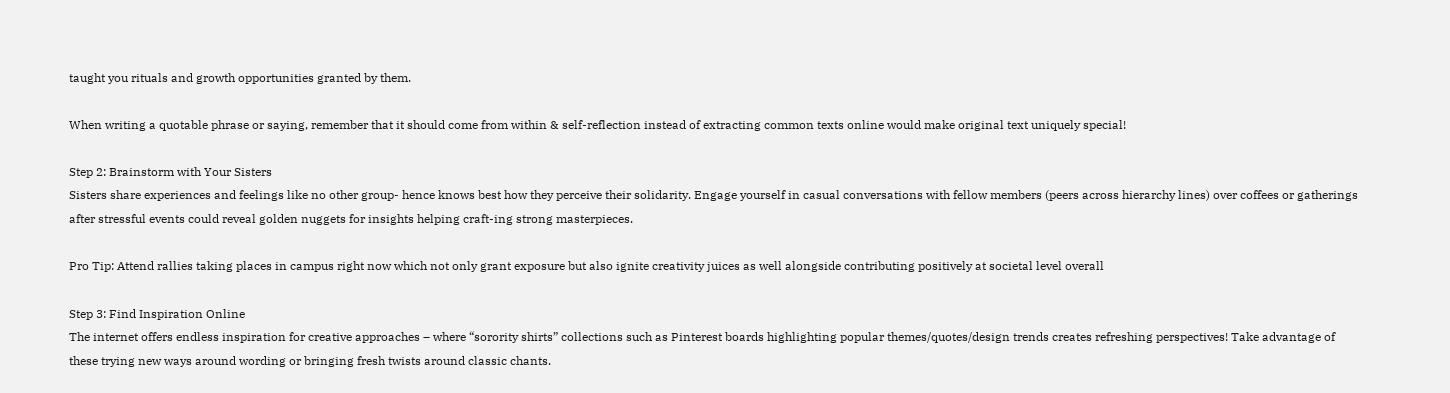taught you rituals and growth opportunities granted by them.

When writing a quotable phrase or saying, remember that it should come from within & self-reflection instead of extracting common texts online would make original text uniquely special!

Step 2: Brainstorm with Your Sisters
Sisters share experiences and feelings like no other group- hence knows best how they perceive their solidarity. Engage yourself in casual conversations with fellow members (peers across hierarchy lines) over coffees or gatherings after stressful events could reveal golden nuggets for insights helping craft-ing strong masterpieces.

Pro Tip: Attend rallies taking places in campus right now which not only grant exposure but also ignite creativity juices as well alongside contributing positively at societal level overall

Step 3: Find Inspiration Online
The internet offers endless inspiration for creative approaches – where “sorority shirts” collections such as Pinterest boards highlighting popular themes/quotes/design trends creates refreshing perspectives! Take advantage of these trying new ways around wording or bringing fresh twists around classic chants.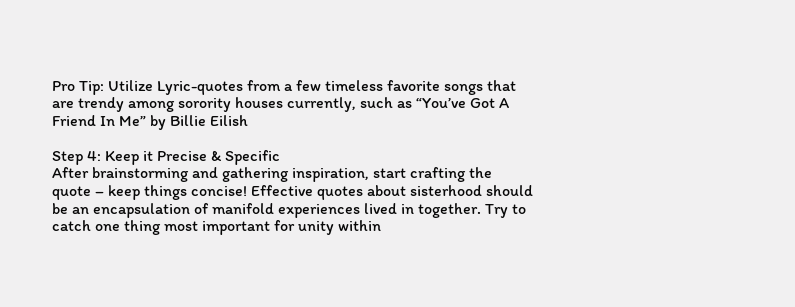Pro Tip: Utilize Lyric-quotes from a few timeless favorite songs that are trendy among sorority houses currently, such as “You’ve Got A Friend In Me” by Billie Eilish

Step 4: Keep it Precise & Specific
After brainstorming and gathering inspiration, start crafting the quote – keep things concise! Effective quotes about sisterhood should be an encapsulation of manifold experiences lived in together. Try to catch one thing most important for unity within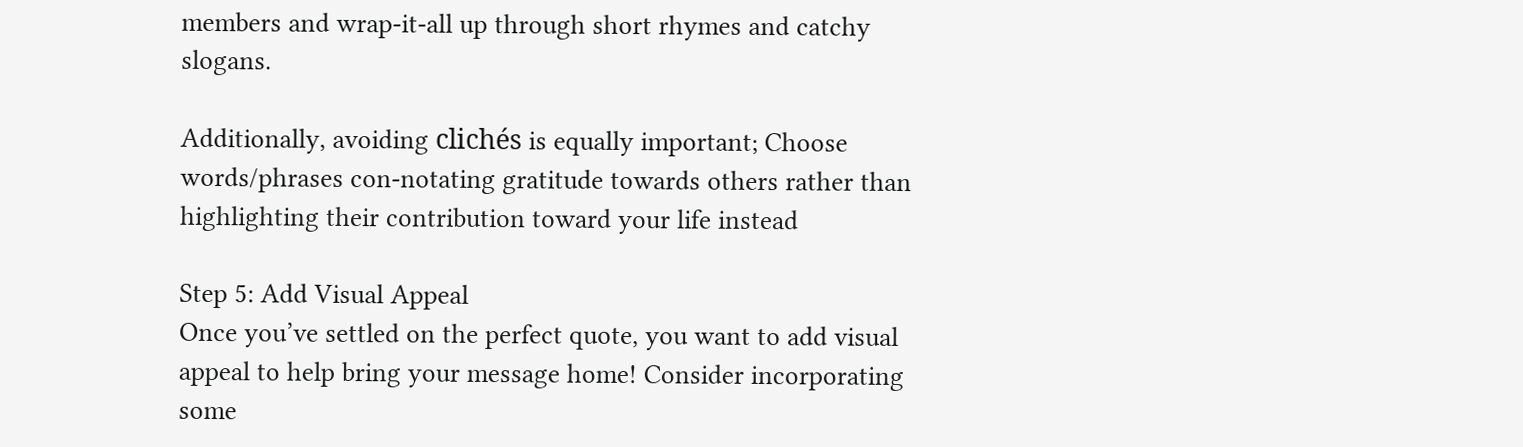members and wrap-it-all up through short rhymes and catchy slogans.

Additionally, avoiding clichés is equally important; Choose words/phrases con-notating gratitude towards others rather than highlighting their contribution toward your life instead

Step 5: Add Visual Appeal
Once you’ve settled on the perfect quote, you want to add visual appeal to help bring your message home! Consider incorporating some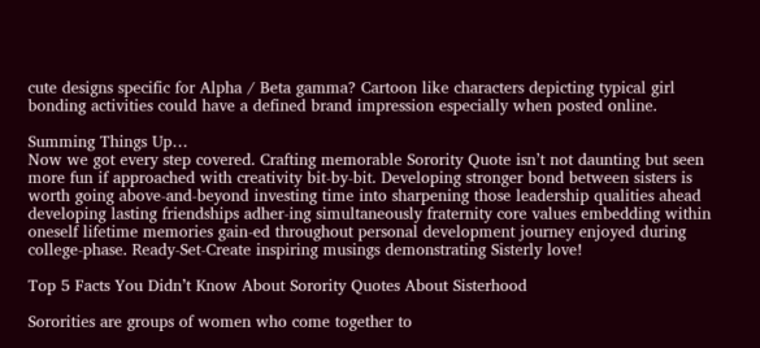cute designs specific for Alpha / Beta gamma? Cartoon like characters depicting typical girl bonding activities could have a defined brand impression especially when posted online.

Summing Things Up…
Now we got every step covered. Crafting memorable Sorority Quote isn’t not daunting but seen more fun if approached with creativity bit-by-bit. Developing stronger bond between sisters is worth going above-and-beyond investing time into sharpening those leadership qualities ahead developing lasting friendships adher-ing simultaneously fraternity core values embedding within oneself lifetime memories gain-ed throughout personal development journey enjoyed during college-phase. Ready-Set-Create inspiring musings demonstrating Sisterly love!

Top 5 Facts You Didn’t Know About Sorority Quotes About Sisterhood

Sororities are groups of women who come together to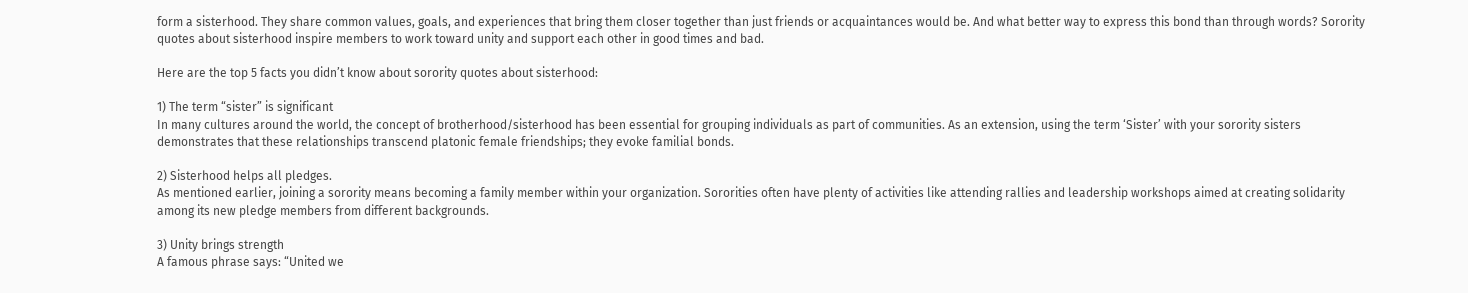form a sisterhood. They share common values, goals, and experiences that bring them closer together than just friends or acquaintances would be. And what better way to express this bond than through words? Sorority quotes about sisterhood inspire members to work toward unity and support each other in good times and bad.

Here are the top 5 facts you didn’t know about sorority quotes about sisterhood:

1) The term “sister” is significant
In many cultures around the world, the concept of brotherhood/sisterhood has been essential for grouping individuals as part of communities. As an extension, using the term ‘Sister’ with your sorority sisters demonstrates that these relationships transcend platonic female friendships; they evoke familial bonds.

2) Sisterhood helps all pledges.
As mentioned earlier, joining a sorority means becoming a family member within your organization. Sororities often have plenty of activities like attending rallies and leadership workshops aimed at creating solidarity among its new pledge members from different backgrounds.

3) Unity brings strength
A famous phrase says: “United we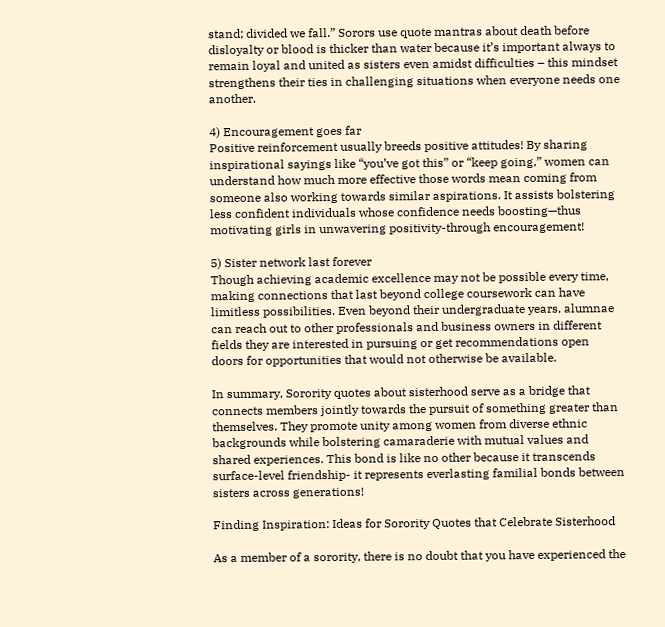stand; divided we fall.” Sorors use quote mantras about death before disloyalty or blood is thicker than water because it’s important always to remain loyal and united as sisters even amidst difficulties – this mindset strengthens their ties in challenging situations when everyone needs one another.

4) Encouragement goes far
Positive reinforcement usually breeds positive attitudes! By sharing inspirational sayings like “you’ve got this” or “keep going,” women can understand how much more effective those words mean coming from someone also working towards similar aspirations. It assists bolstering less confident individuals whose confidence needs boosting—thus motivating girls in unwavering positivity-through encouragement!

5) Sister network last forever
Though achieving academic excellence may not be possible every time, making connections that last beyond college coursework can have limitless possibilities. Even beyond their undergraduate years, alumnae can reach out to other professionals and business owners in different fields they are interested in pursuing or get recommendations open doors for opportunities that would not otherwise be available.

In summary, Sorority quotes about sisterhood serve as a bridge that connects members jointly towards the pursuit of something greater than themselves. They promote unity among women from diverse ethnic backgrounds while bolstering camaraderie with mutual values and shared experiences. This bond is like no other because it transcends surface-level friendship- it represents everlasting familial bonds between sisters across generations!

Finding Inspiration: Ideas for Sorority Quotes that Celebrate Sisterhood

As a member of a sorority, there is no doubt that you have experienced the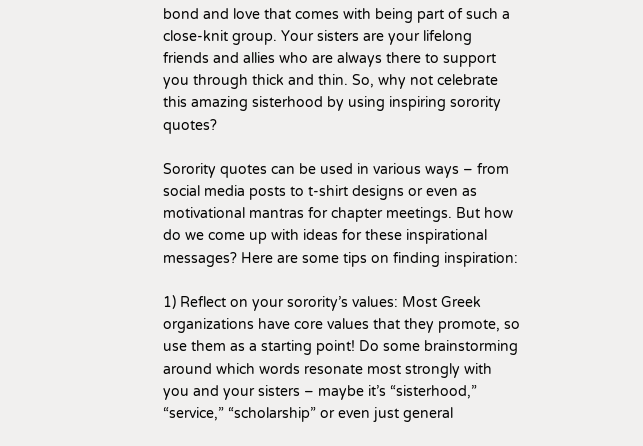bond and love that comes with being part of such a close-knit group. Your sisters are your lifelong friends and allies who are always there to support you through thick and thin. So, why not celebrate this amazing sisterhood by using inspiring sorority quotes?

Sorority quotes can be used in various ways – from social media posts to t-shirt designs or even as motivational mantras for chapter meetings. But how do we come up with ideas for these inspirational messages? Here are some tips on finding inspiration:

1) Reflect on your sorority’s values: Most Greek organizations have core values that they promote, so use them as a starting point! Do some brainstorming around which words resonate most strongly with you and your sisters – maybe it’s “sisterhood,” “service,” “scholarship” or even just general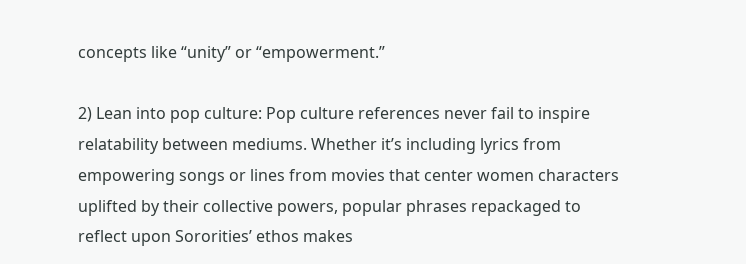concepts like “unity” or “empowerment.”

2) Lean into pop culture: Pop culture references never fail to inspire relatability between mediums. Whether it’s including lyrics from empowering songs or lines from movies that center women characters uplifted by their collective powers, popular phrases repackaged to reflect upon Sororities’ ethos makes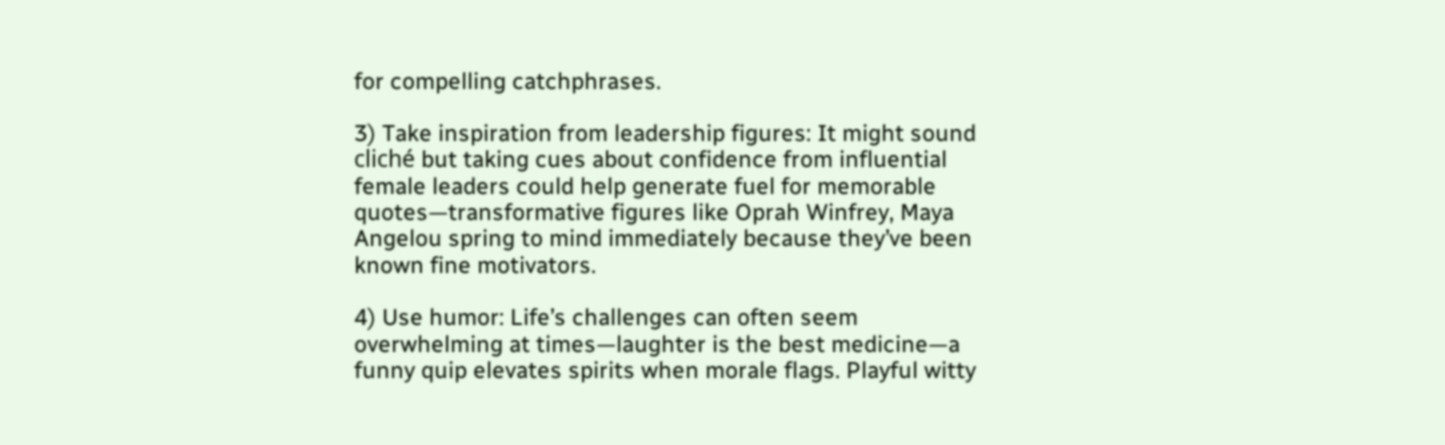for compelling catchphrases.

3) Take inspiration from leadership figures: It might sound cliché but taking cues about confidence from influential female leaders could help generate fuel for memorable quotes—transformative figures like Oprah Winfrey, Maya Angelou spring to mind immediately because they’ve been known fine motivators.

4) Use humor: Life’s challenges can often seem overwhelming at times—laughter is the best medicine—a funny quip elevates spirits when morale flags. Playful witty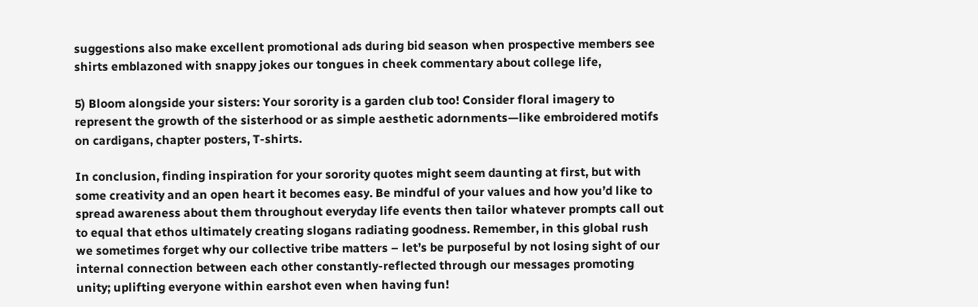suggestions also make excellent promotional ads during bid season when prospective members see shirts emblazoned with snappy jokes our tongues in cheek commentary about college life,

5) Bloom alongside your sisters: Your sorority is a garden club too! Consider floral imagery to represent the growth of the sisterhood or as simple aesthetic adornments—like embroidered motifs on cardigans, chapter posters, T-shirts.

In conclusion, finding inspiration for your sorority quotes might seem daunting at first, but with some creativity and an open heart it becomes easy. Be mindful of your values and how you’d like to spread awareness about them throughout everyday life events then tailor whatever prompts call out to equal that ethos ultimately creating slogans radiating goodness. Remember, in this global rush we sometimes forget why our collective tribe matters – let’s be purposeful by not losing sight of our internal connection between each other constantly-reflected through our messages promoting unity; uplifting everyone within earshot even when having fun!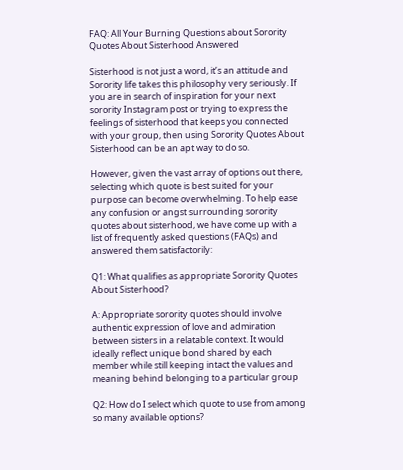FAQ: All Your Burning Questions about Sorority Quotes About Sisterhood Answered

Sisterhood is not just a word, it’s an attitude and Sorority life takes this philosophy very seriously. If you are in search of inspiration for your next sorority Instagram post or trying to express the feelings of sisterhood that keeps you connected with your group, then using Sorority Quotes About Sisterhood can be an apt way to do so.

However, given the vast array of options out there, selecting which quote is best suited for your purpose can become overwhelming. To help ease any confusion or angst surrounding sorority quotes about sisterhood, we have come up with a list of frequently asked questions (FAQs) and answered them satisfactorily:

Q1: What qualifies as appropriate Sorority Quotes About Sisterhood?

A: Appropriate sorority quotes should involve authentic expression of love and admiration between sisters in a relatable context. It would ideally reflect unique bond shared by each member while still keeping intact the values and meaning behind belonging to a particular group

Q2: How do I select which quote to use from among so many available options?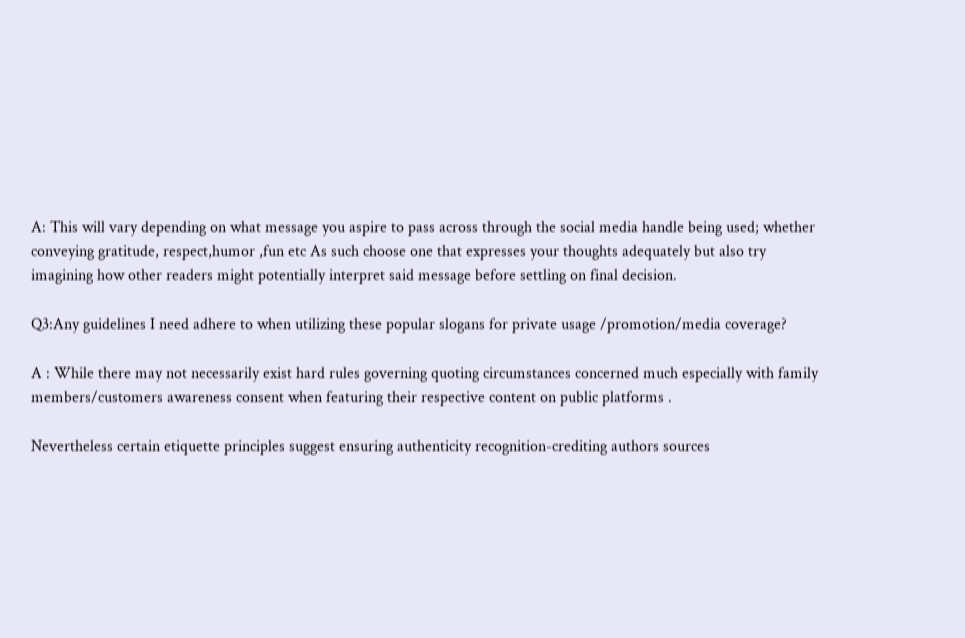A: This will vary depending on what message you aspire to pass across through the social media handle being used; whether conveying gratitude, respect,humor ,fun etc As such choose one that expresses your thoughts adequately but also try imagining how other readers might potentially interpret said message before settling on final decision.

Q3:Any guidelines I need adhere to when utilizing these popular slogans for private usage /promotion/media coverage?

A : While there may not necessarily exist hard rules governing quoting circumstances concerned much especially with family members/customers awareness consent when featuring their respective content on public platforms .

Nevertheless certain etiquette principles suggest ensuring authenticity recognition-crediting authors sources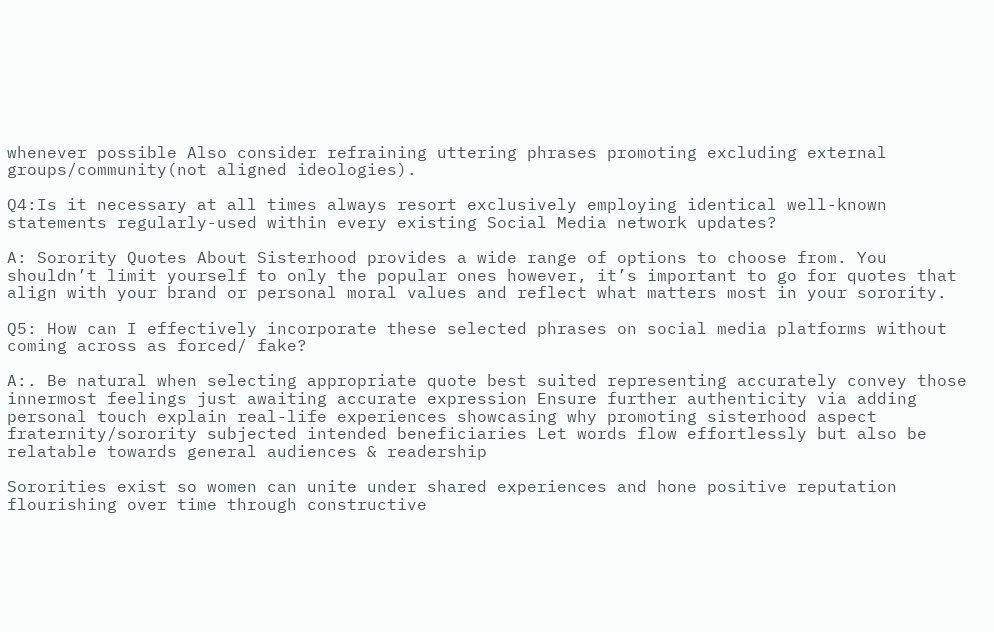whenever possible Also consider refraining uttering phrases promoting excluding external groups/community(not aligned ideologies).

Q4:Is it necessary at all times always resort exclusively employing identical well-known statements regularly-used within every existing Social Media network updates?

A: Sorority Quotes About Sisterhood provides a wide range of options to choose from. You shouldn’t limit yourself to only the popular ones however, it’s important to go for quotes that align with your brand or personal moral values and reflect what matters most in your sorority.

Q5: How can I effectively incorporate these selected phrases on social media platforms without coming across as forced/ fake?

A:. Be natural when selecting appropriate quote best suited representing accurately convey those innermost feelings just awaiting accurate expression Ensure further authenticity via adding personal touch explain real-life experiences showcasing why promoting sisterhood aspect fraternity/sorority subjected intended beneficiaries Let words flow effortlessly but also be relatable towards general audiences & readership

Sororities exist so women can unite under shared experiences and hone positive reputation flourishing over time through constructive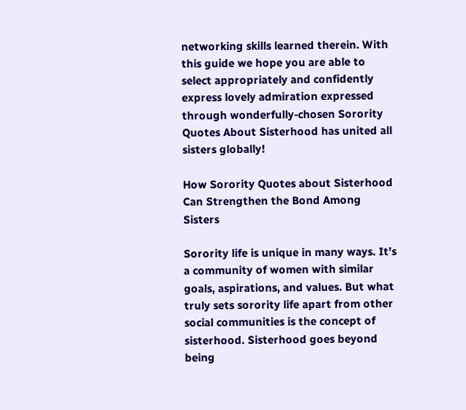networking skills learned therein. With this guide we hope you are able to select appropriately and confidently express lovely admiration expressed through wonderfully-chosen Sorority Quotes About Sisterhood has united all sisters globally!

How Sorority Quotes about Sisterhood Can Strengthen the Bond Among Sisters

Sorority life is unique in many ways. It’s a community of women with similar goals, aspirations, and values. But what truly sets sorority life apart from other social communities is the concept of sisterhood. Sisterhood goes beyond being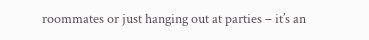roommates or just hanging out at parties – it’s an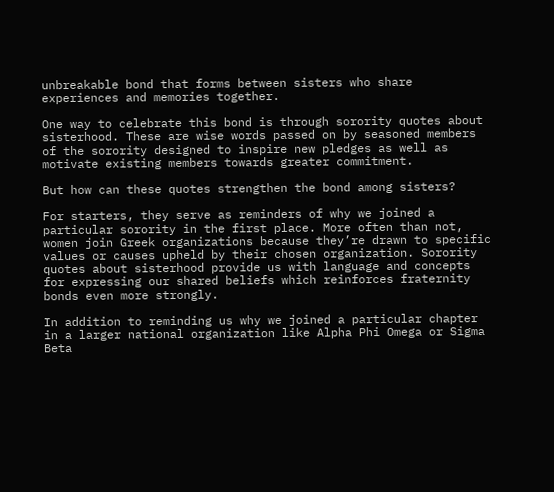unbreakable bond that forms between sisters who share experiences and memories together.

One way to celebrate this bond is through sorority quotes about sisterhood. These are wise words passed on by seasoned members of the sorority designed to inspire new pledges as well as motivate existing members towards greater commitment.

But how can these quotes strengthen the bond among sisters?

For starters, they serve as reminders of why we joined a particular sorority in the first place. More often than not, women join Greek organizations because they’re drawn to specific values or causes upheld by their chosen organization. Sorority quotes about sisterhood provide us with language and concepts for expressing our shared beliefs which reinforces fraternity bonds even more strongly.

In addition to reminding us why we joined a particular chapter in a larger national organization like Alpha Phi Omega or Sigma Beta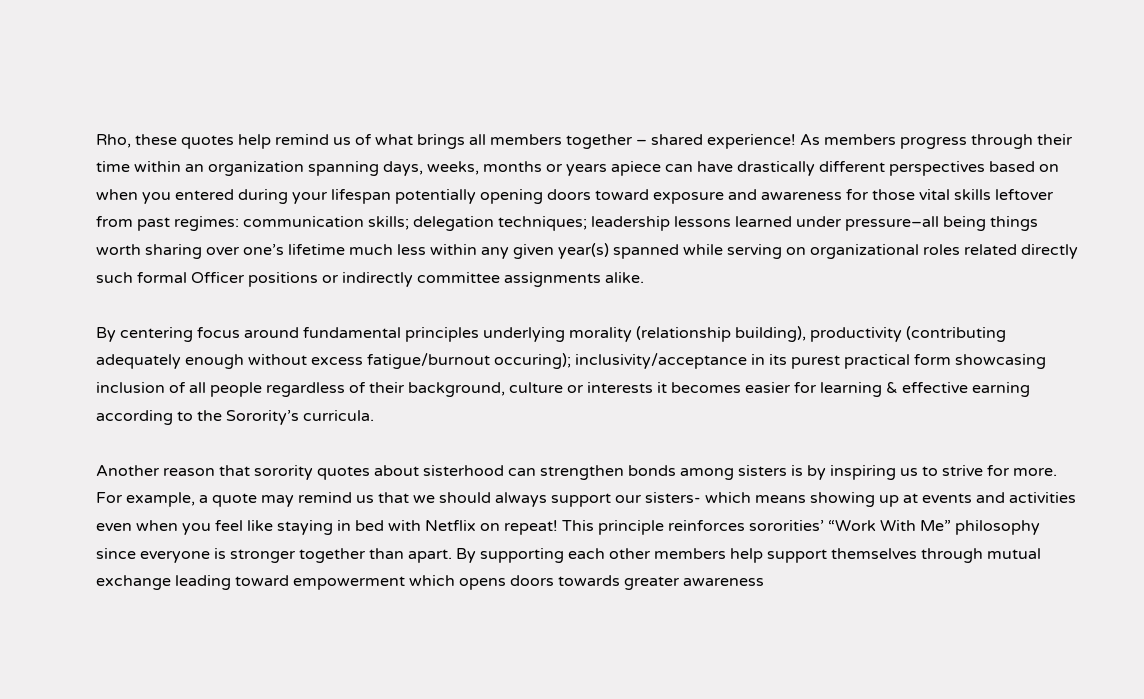Rho, these quotes help remind us of what brings all members together – shared experience! As members progress through their time within an organization spanning days, weeks, months or years apiece can have drastically different perspectives based on when you entered during your lifespan potentially opening doors toward exposure and awareness for those vital skills leftover from past regimes: communication skills; delegation techniques; leadership lessons learned under pressure–all being things worth sharing over one’s lifetime much less within any given year(s) spanned while serving on organizational roles related directly such formal Officer positions or indirectly committee assignments alike.

By centering focus around fundamental principles underlying morality (relationship building), productivity (contributing adequately enough without excess fatigue/burnout occuring); inclusivity/acceptance in its purest practical form showcasing inclusion of all people regardless of their background, culture or interests it becomes easier for learning & effective earning according to the Sorority’s curricula.

Another reason that sorority quotes about sisterhood can strengthen bonds among sisters is by inspiring us to strive for more. For example, a quote may remind us that we should always support our sisters- which means showing up at events and activities even when you feel like staying in bed with Netflix on repeat! This principle reinforces sororities’ “Work With Me” philosophy since everyone is stronger together than apart. By supporting each other members help support themselves through mutual exchange leading toward empowerment which opens doors towards greater awareness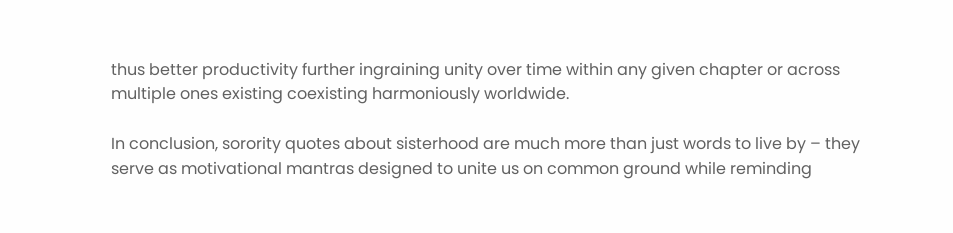thus better productivity further ingraining unity over time within any given chapter or across multiple ones existing coexisting harmoniously worldwide.

In conclusion, sorority quotes about sisterhood are much more than just words to live by – they serve as motivational mantras designed to unite us on common ground while reminding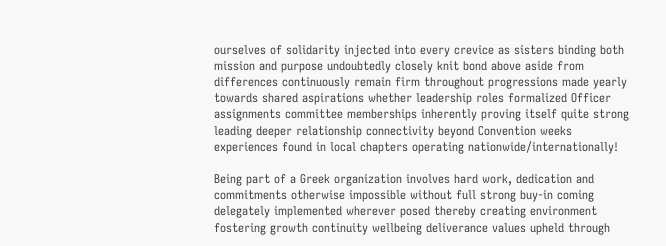ourselves of solidarity injected into every crevice as sisters binding both mission and purpose undoubtedly closely knit bond above aside from differences continuously remain firm throughout progressions made yearly towards shared aspirations whether leadership roles formalized Officer assignments committee memberships inherently proving itself quite strong leading deeper relationship connectivity beyond Convention weeks experiences found in local chapters operating nationwide/internationally!

Being part of a Greek organization involves hard work, dedication and commitments otherwise impossible without full strong buy-in coming delegately implemented wherever posed thereby creating environment fostering growth continuity wellbeing deliverance values upheld through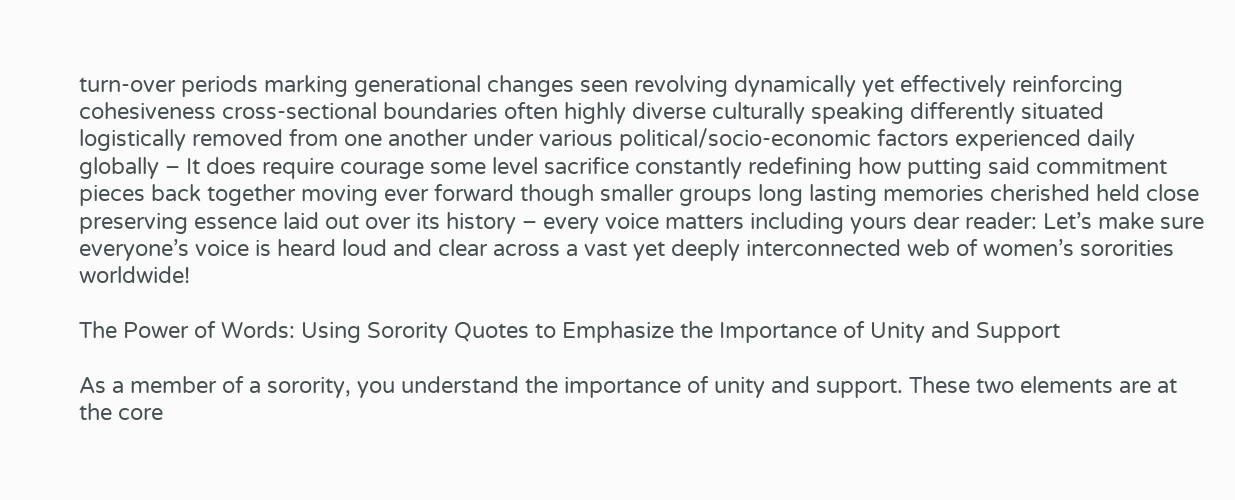turn-over periods marking generational changes seen revolving dynamically yet effectively reinforcing cohesiveness cross-sectional boundaries often highly diverse culturally speaking differently situated logistically removed from one another under various political/socio-economic factors experienced daily globally – It does require courage some level sacrifice constantly redefining how putting said commitment pieces back together moving ever forward though smaller groups long lasting memories cherished held close preserving essence laid out over its history – every voice matters including yours dear reader: Let’s make sure everyone’s voice is heard loud and clear across a vast yet deeply interconnected web of women’s sororities worldwide!

The Power of Words: Using Sorority Quotes to Emphasize the Importance of Unity and Support

As a member of a sorority, you understand the importance of unity and support. These two elements are at the core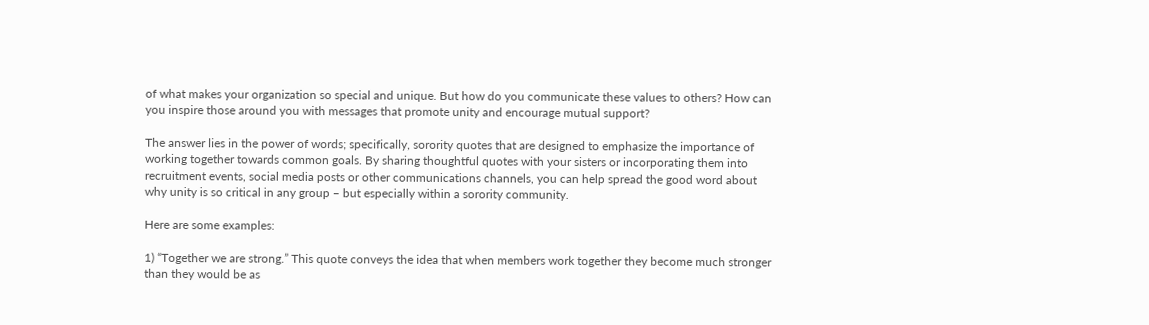of what makes your organization so special and unique. But how do you communicate these values to others? How can you inspire those around you with messages that promote unity and encourage mutual support?

The answer lies in the power of words; specifically, sorority quotes that are designed to emphasize the importance of working together towards common goals. By sharing thoughtful quotes with your sisters or incorporating them into recruitment events, social media posts or other communications channels, you can help spread the good word about why unity is so critical in any group – but especially within a sorority community.

Here are some examples:

1) “Together we are strong.” This quote conveys the idea that when members work together they become much stronger than they would be as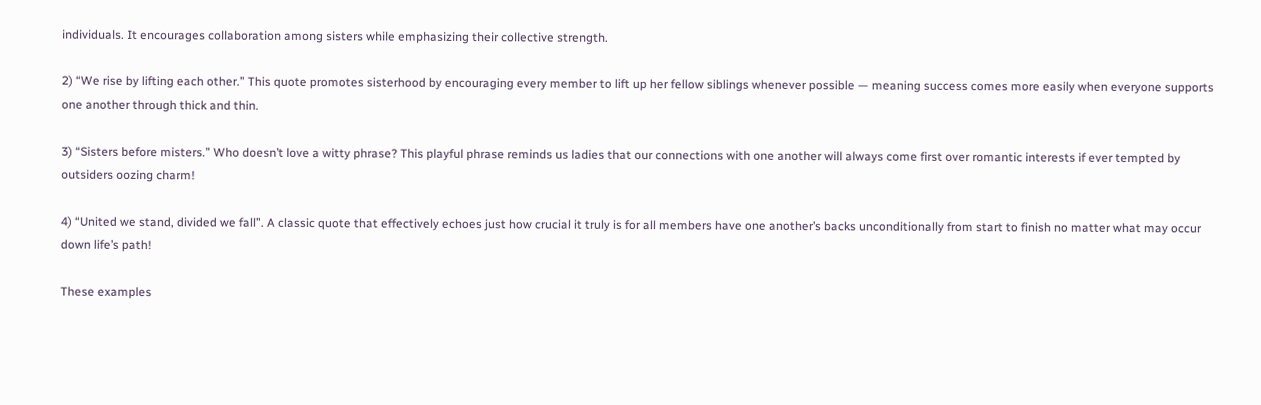individuals. It encourages collaboration among sisters while emphasizing their collective strength.

2) “We rise by lifting each other.” This quote promotes sisterhood by encouraging every member to lift up her fellow siblings whenever possible — meaning success comes more easily when everyone supports one another through thick and thin.

3) “Sisters before misters.” Who doesn’t love a witty phrase? This playful phrase reminds us ladies that our connections with one another will always come first over romantic interests if ever tempted by outsiders oozing charm!

4) “United we stand, divided we fall”. A classic quote that effectively echoes just how crucial it truly is for all members have one another’s backs unconditionally from start to finish no matter what may occur down life’s path!

These examples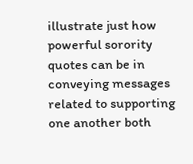illustrate just how powerful sorority quotes can be in conveying messages related to supporting one another both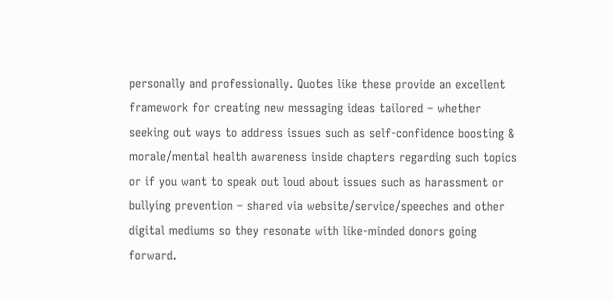personally and professionally. Quotes like these provide an excellent framework for creating new messaging ideas tailored – whether seeking out ways to address issues such as self-confidence boosting & morale/mental health awareness inside chapters regarding such topics or if you want to speak out loud about issues such as harassment or bullying prevention – shared via website/service/speeches and other digital mediums so they resonate with like-minded donors going forward.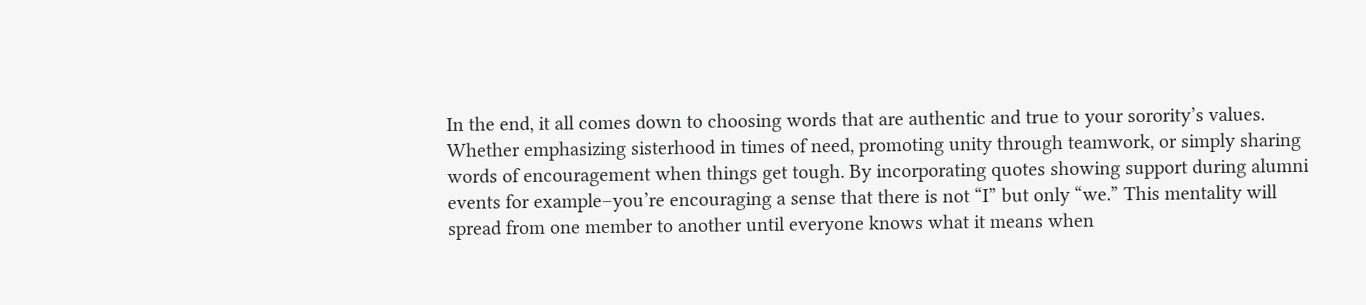In the end, it all comes down to choosing words that are authentic and true to your sorority’s values. Whether emphasizing sisterhood in times of need, promoting unity through teamwork, or simply sharing words of encouragement when things get tough. By incorporating quotes showing support during alumni events for example–you’re encouraging a sense that there is not “I” but only “we.” This mentality will spread from one member to another until everyone knows what it means when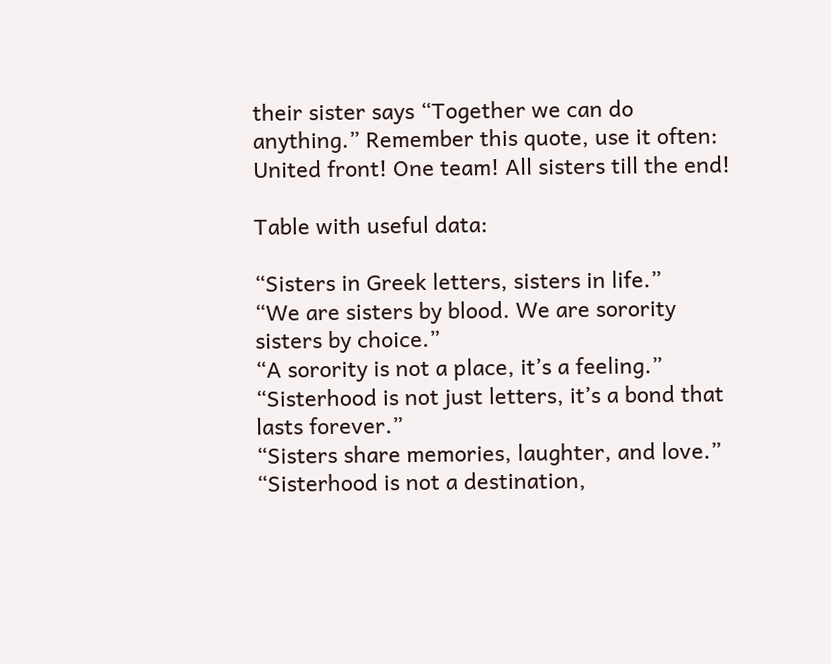their sister says “Together we can do anything.” Remember this quote, use it often: United front! One team! All sisters till the end!

Table with useful data:

“Sisters in Greek letters, sisters in life.”
“We are sisters by blood. We are sorority sisters by choice.”
“A sorority is not a place, it’s a feeling.”
“Sisterhood is not just letters, it’s a bond that lasts forever.”
“Sisters share memories, laughter, and love.”
“Sisterhood is not a destination,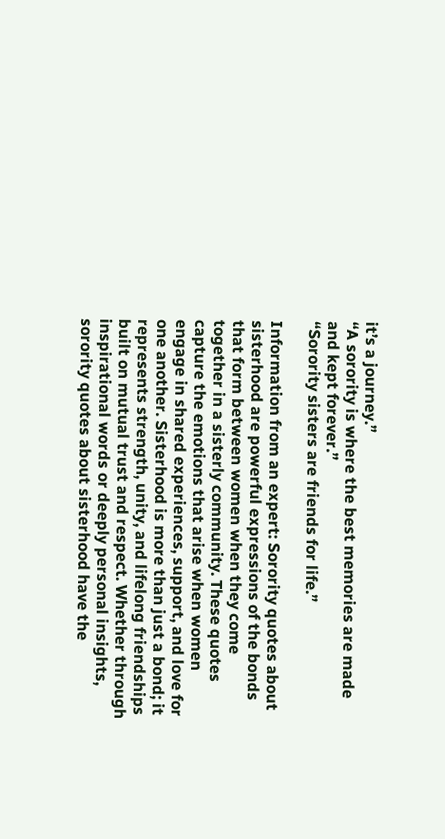it’s a journey.”
“A sorority is where the best memories are made and kept forever.”
“Sorority sisters are friends for life.”

Information from an expert: Sorority quotes about sisterhood are powerful expressions of the bonds that form between women when they come together in a sisterly community. These quotes capture the emotions that arise when women engage in shared experiences, support, and love for one another. Sisterhood is more than just a bond; it represents strength, unity, and lifelong friendships built on mutual trust and respect. Whether through inspirational words or deeply personal insights, sorority quotes about sisterhood have the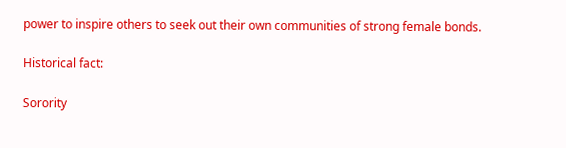power to inspire others to seek out their own communities of strong female bonds.

Historical fact:

Sorority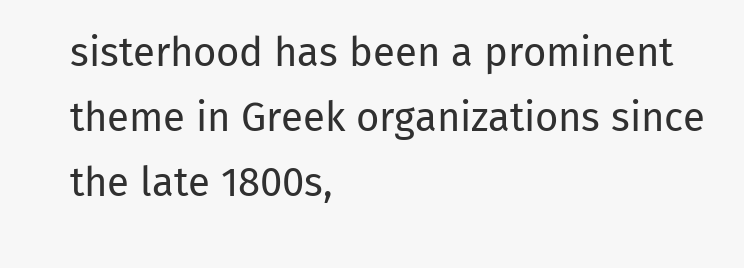sisterhood has been a prominent theme in Greek organizations since the late 1800s,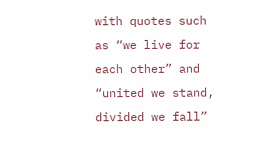with quotes such as “we live for each other” and “united we stand, divided we fall”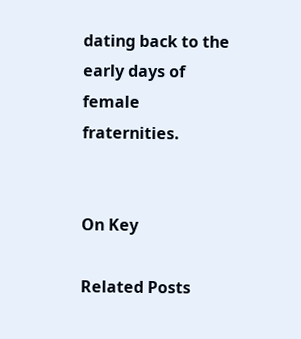dating back to the early days of female fraternities.


On Key

Related Posts